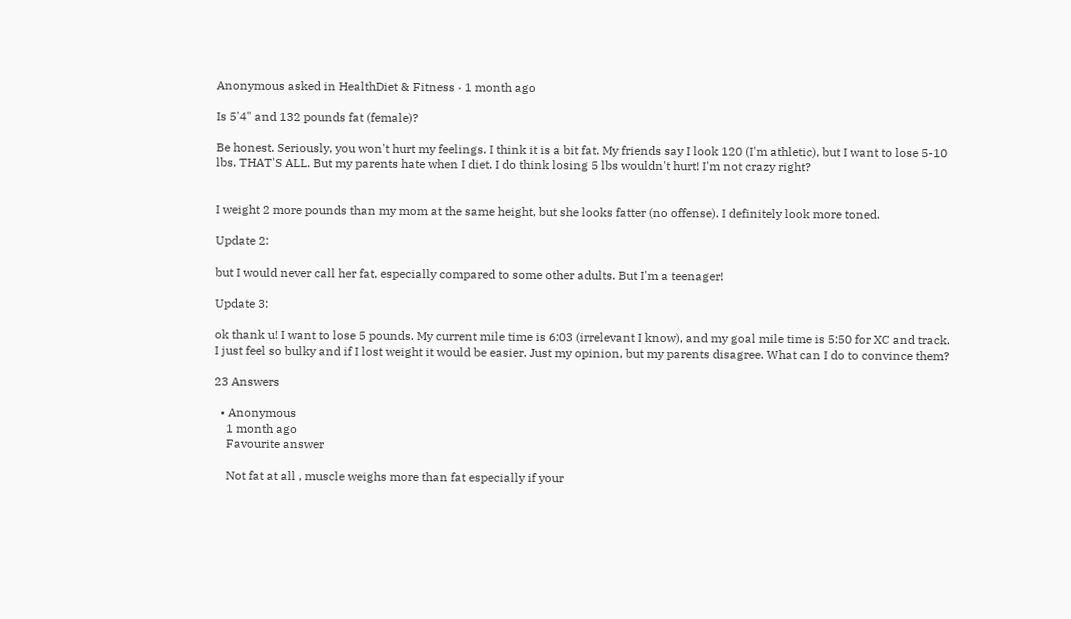Anonymous asked in HealthDiet & Fitness · 1 month ago

Is 5'4" and 132 pounds fat (female)?

Be honest. Seriously, you won't hurt my feelings. I think it is a bit fat. My friends say I look 120 (I'm athletic), but I want to lose 5-10 lbs. THAT'S ALL. But my parents hate when I diet. I do think losing 5 lbs wouldn't hurt! I'm not crazy right?


I weight 2 more pounds than my mom at the same height, but she looks fatter (no offense). I definitely look more toned.

Update 2:

but I would never call her fat, especially compared to some other adults. But I'm a teenager!

Update 3:

ok thank u! I want to lose 5 pounds. My current mile time is 6:03 (irrelevant I know), and my goal mile time is 5:50 for XC and track. I just feel so bulky and if I lost weight it would be easier. Just my opinion, but my parents disagree. What can I do to convince them?

23 Answers

  • Anonymous
    1 month ago
    Favourite answer

    Not fat at all , muscle weighs more than fat especially if your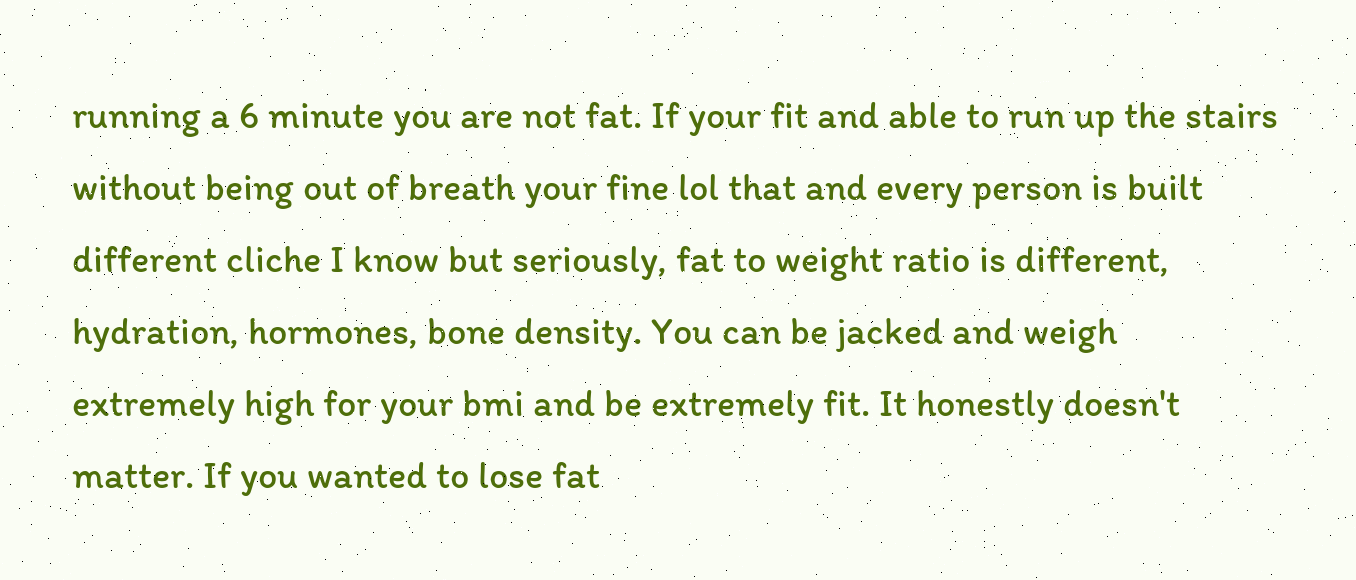running a 6 minute you are not fat. If your fit and able to run up the stairs without being out of breath your fine lol that and every person is built different cliche I know but seriously, fat to weight ratio is different, hydration, hormones, bone density. You can be jacked and weigh extremely high for your bmi and be extremely fit. It honestly doesn't matter. If you wanted to lose fat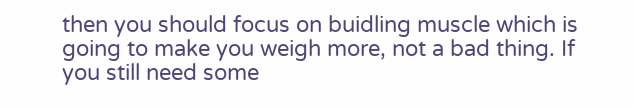then you should focus on buidling muscle which is going to make you weigh more, not a bad thing. If you still need some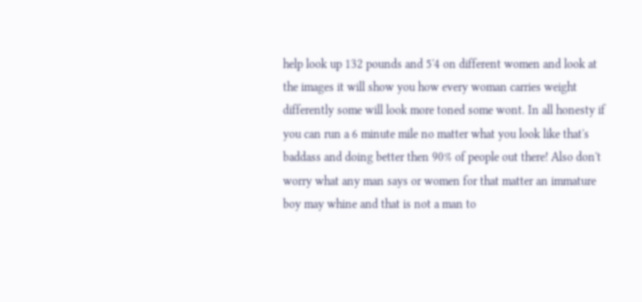help look up 132 pounds and 5'4 on different women and look at the images it will show you how every woman carries weight differently some will look more toned some wont. In all honesty if you can run a 6 minute mile no matter what you look like that's baddass and doing better then 90% of people out there! Also don't worry what any man says or women for that matter an immature boy may whine and that is not a man to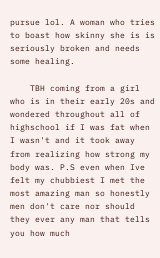pursue lol. A woman who tries to boast how skinny she is is seriously broken and needs some healing.

    TBH coming from a girl who is in their early 20s and wondered throughout all of highschool if I was fat when I wasn't and it took away from realizing how strong my body was. P.S even when Ive felt my chubbiest I met the most amazing man so honestly men don't care nor should they ever any man that tells you how much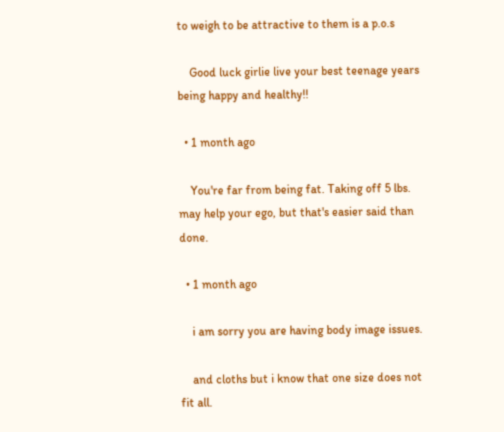to weigh to be attractive to them is a p.o.s

    Good luck girlie live your best teenage years being happy and healthy!!

  • 1 month ago

    You're far from being fat. Taking off 5 lbs. may help your ego, but that's easier said than done.

  • 1 month ago

    i am sorry you are having body image issues.

    and cloths but i know that one size does not fit all.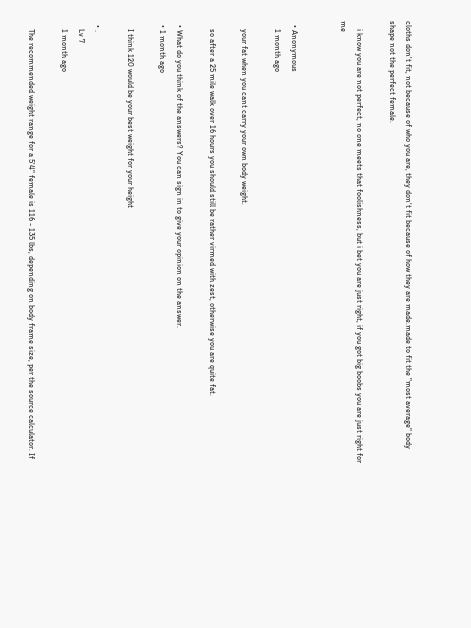cloths don't fit, not because of who you are, they don't fit because of how they are made.made to fit the "most average" body shape not the perfect female.

    i know you are not perfect, no one meets that foolishness, but i bet you are just right, if you got big boobs you are just right for me


  • Anonymous
    1 month ago

    your fat when you cant carry your own body weight.

    so after a 25 mile walk over 16 hours you should still be rather virmed with zest, otherwise you are quite fat.

  • What do you think of the answers? You can sign in to give your opinion on the answer.
  • 1 month ago

    I think 120 would be your best weight for your height

  • .
    Lv 7
    1 month ago

    The recommended weight range for a 5'4" female is 116 - 135 lbs, depending on body frame size, per the source calculator. If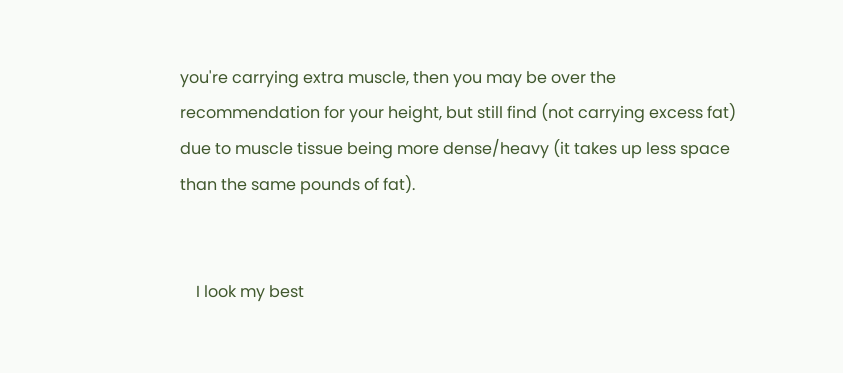you're carrying extra muscle, then you may be over the recommendation for your height, but still find (not carrying excess fat) due to muscle tissue being more dense/heavy (it takes up less space than the same pounds of fat).


    I look my best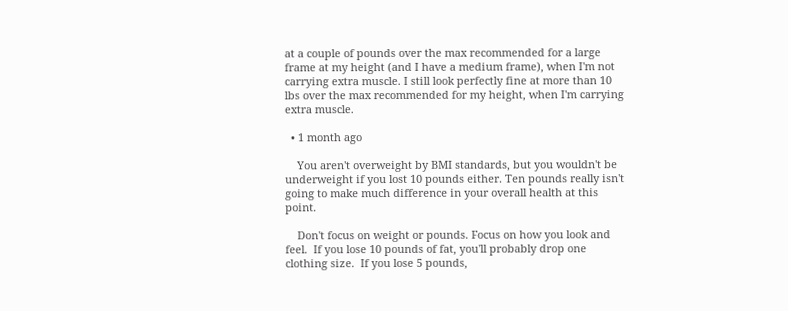at a couple of pounds over the max recommended for a large frame at my height (and I have a medium frame), when I'm not carrying extra muscle. I still look perfectly fine at more than 10 lbs over the max recommended for my height, when I'm carrying extra muscle.

  • 1 month ago

    You aren't overweight by BMI standards, but you wouldn't be underweight if you lost 10 pounds either. Ten pounds really isn't going to make much difference in your overall health at this point.

    Don't focus on weight or pounds. Focus on how you look and feel.  If you lose 10 pounds of fat, you'll probably drop one clothing size.  If you lose 5 pounds,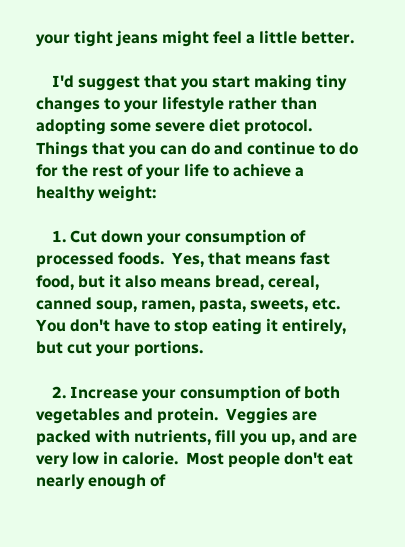your tight jeans might feel a little better.

    I'd suggest that you start making tiny changes to your lifestyle rather than adopting some severe diet protocol.  Things that you can do and continue to do for the rest of your life to achieve a healthy weight:

    1. Cut down your consumption of processed foods.  Yes, that means fast food, but it also means bread, cereal, canned soup, ramen, pasta, sweets, etc.  You don't have to stop eating it entirely, but cut your portions.

    2. Increase your consumption of both vegetables and protein.  Veggies are packed with nutrients, fill you up, and are very low in calorie.  Most people don't eat nearly enough of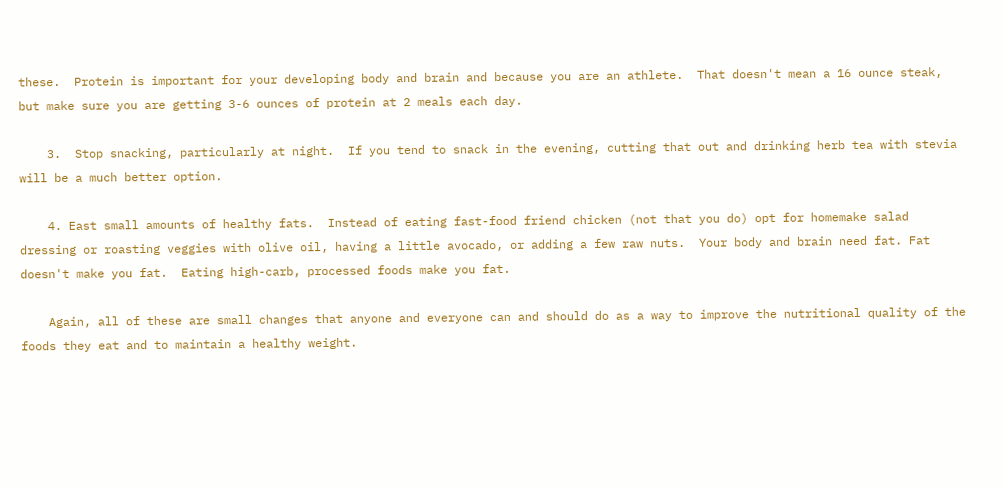these.  Protein is important for your developing body and brain and because you are an athlete.  That doesn't mean a 16 ounce steak, but make sure you are getting 3-6 ounces of protein at 2 meals each day.

    3.  Stop snacking, particularly at night.  If you tend to snack in the evening, cutting that out and drinking herb tea with stevia will be a much better option.

    4. East small amounts of healthy fats.  Instead of eating fast-food friend chicken (not that you do) opt for homemake salad dressing or roasting veggies with olive oil, having a little avocado, or adding a few raw nuts.  Your body and brain need fat. Fat doesn't make you fat.  Eating high-carb, processed foods make you fat.

    Again, all of these are small changes that anyone and everyone can and should do as a way to improve the nutritional quality of the foods they eat and to maintain a healthy weight.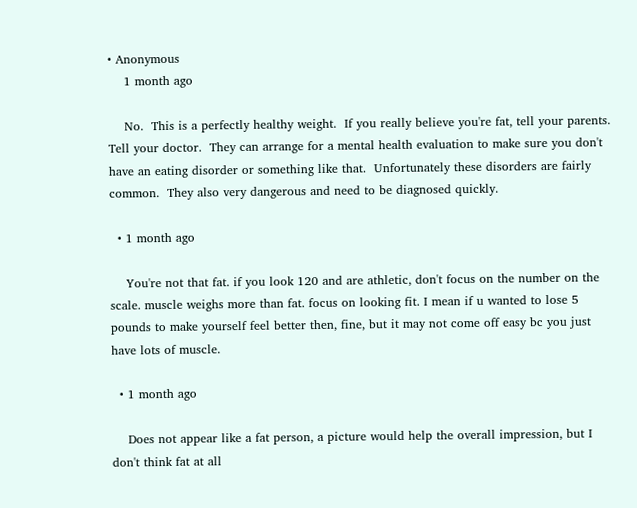• Anonymous
    1 month ago

    No.  This is a perfectly healthy weight.  If you really believe you're fat, tell your parents.  Tell your doctor.  They can arrange for a mental health evaluation to make sure you don't have an eating disorder or something like that.  Unfortunately these disorders are fairly common.  They also very dangerous and need to be diagnosed quickly.

  • 1 month ago

    You're not that fat. if you look 120 and are athletic, don't focus on the number on the scale. muscle weighs more than fat. focus on looking fit. I mean if u wanted to lose 5 pounds to make yourself feel better then, fine, but it may not come off easy bc you just have lots of muscle.

  • 1 month ago

    Does not appear like a fat person, a picture would help the overall impression, but I don't think fat at all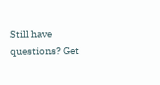Still have questions? Get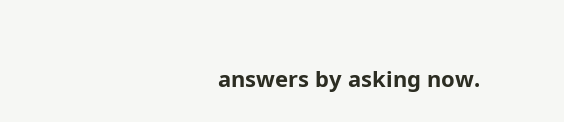answers by asking now.